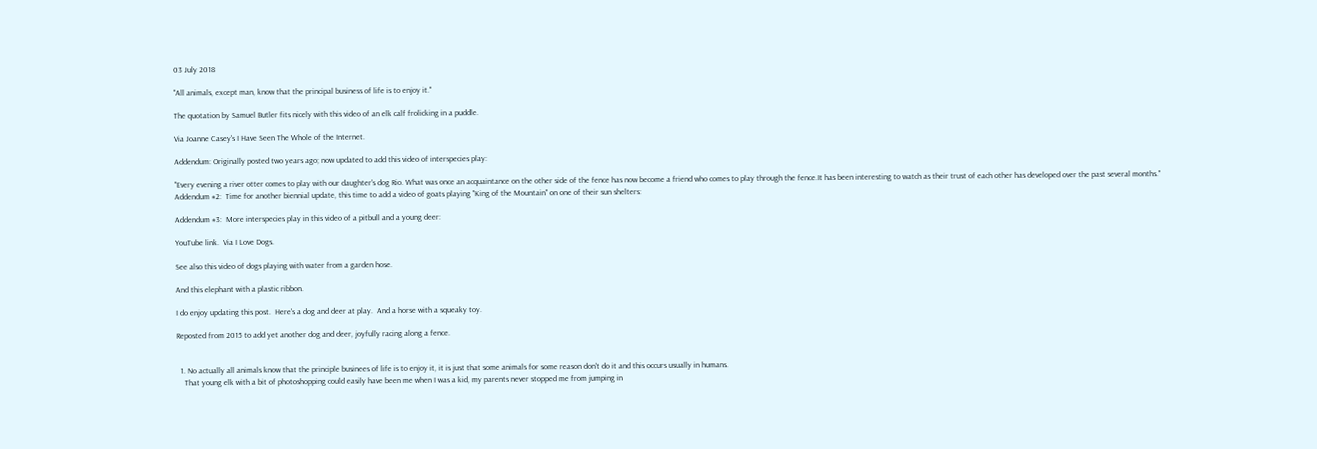03 July 2018

"All animals, except man, know that the principal business of life is to enjoy it."

The quotation by Samuel Butler fits nicely with this video of an elk calf frolicking in a puddle.

Via Joanne Casey's I Have Seen The Whole of the Internet.

Addendum: Originally posted two years ago; now updated to add this video of interspecies play:

"Every evening a river otter comes to play with our daughter's dog Rio. What was once an acquaintance on the other side of the fence has now become a friend who comes to play through the fence.It has been interesting to watch as their trust of each other has developed over the past several months."
Addendum #2:  Time for another biennial update, this time to add a video of goats playing "King of the Mountain" on one of their sun shelters:

Addendum #3:  More interspecies play in this video of a pitbull and a young deer:

YouTube link.  Via I Love Dogs.

See also this video of dogs playing with water from a garden hose.

And this elephant with a plastic ribbon.

I do enjoy updating this post.  Here's a dog and deer at play.  And a horse with a squeaky toy.

Reposted from 2015 to add yet another dog and deer, joyfully racing along a fence.


  1. No actually all animals know that the principle businees of life is to enjoy it, it is just that some animals for some reason don't do it and this occurs usually in humans.
    That young elk with a bit of photoshopping could easily have been me when I was a kid, my parents never stopped me from jumping in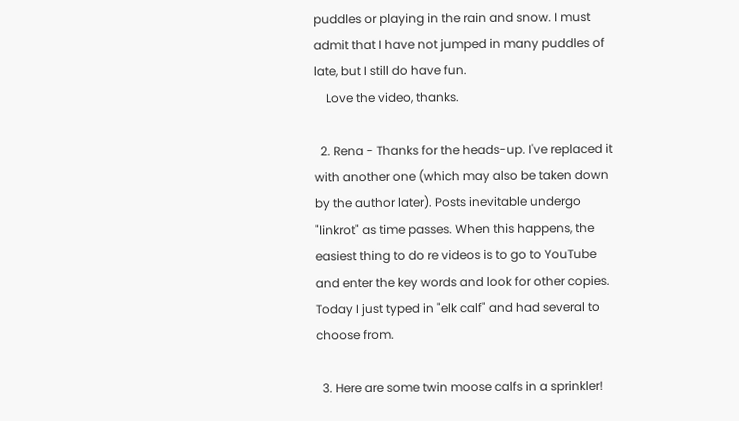puddles or playing in the rain and snow. I must admit that I have not jumped in many puddles of late, but I still do have fun.
    Love the video, thanks.

  2. Rena - Thanks for the heads-up. I've replaced it with another one (which may also be taken down by the author later). Posts inevitable undergo "linkrot" as time passes. When this happens, the easiest thing to do re videos is to go to YouTube and enter the key words and look for other copies. Today I just typed in "elk calf" and had several to choose from.

  3. Here are some twin moose calfs in a sprinkler!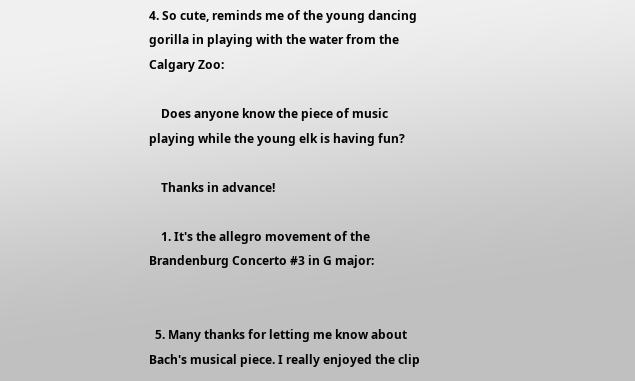4. So cute, reminds me of the young dancing gorilla in playing with the water from the Calgary Zoo:

    Does anyone know the piece of music playing while the young elk is having fun?

    Thanks in advance!

    1. It's the allegro movement of the Brandenburg Concerto #3 in G major:


  5. Many thanks for letting me know about Bach's musical piece. I really enjoyed the clip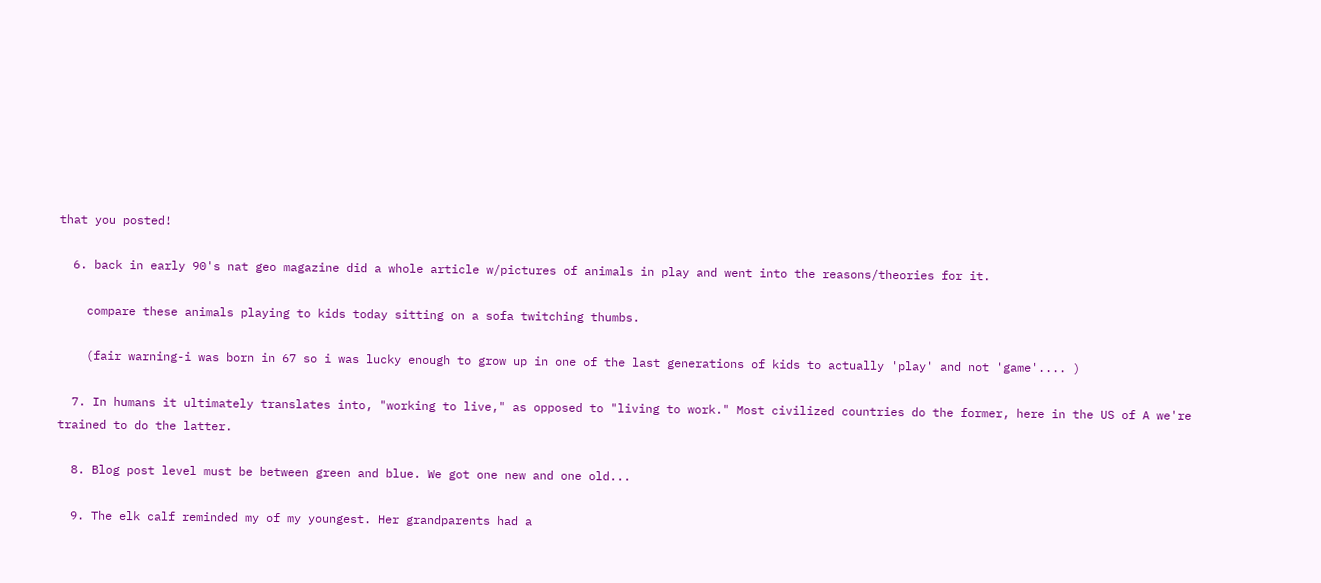that you posted!

  6. back in early 90's nat geo magazine did a whole article w/pictures of animals in play and went into the reasons/theories for it.

    compare these animals playing to kids today sitting on a sofa twitching thumbs.

    (fair warning-i was born in 67 so i was lucky enough to grow up in one of the last generations of kids to actually 'play' and not 'game'.... )

  7. In humans it ultimately translates into, "working to live," as opposed to "living to work." Most civilized countries do the former, here in the US of A we're trained to do the latter.

  8. Blog post level must be between green and blue. We got one new and one old...

  9. The elk calf reminded my of my youngest. Her grandparents had a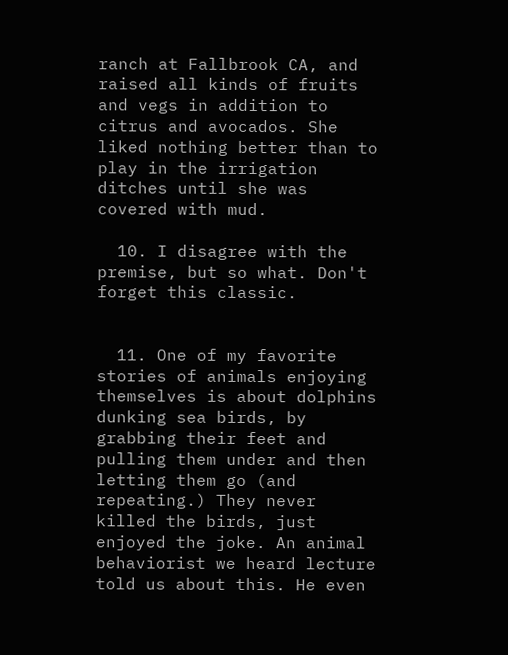ranch at Fallbrook CA, and raised all kinds of fruits and vegs in addition to citrus and avocados. She liked nothing better than to play in the irrigation ditches until she was covered with mud.

  10. I disagree with the premise, but so what. Don't forget this classic.


  11. One of my favorite stories of animals enjoying themselves is about dolphins dunking sea birds, by grabbing their feet and pulling them under and then letting them go (and repeating.) They never killed the birds, just enjoyed the joke. An animal behaviorist we heard lecture told us about this. He even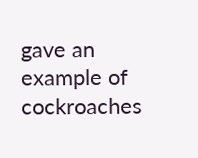gave an example of cockroaches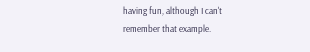having fun, although I can't remember that example.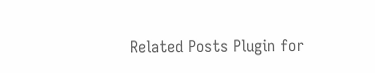Related Posts Plugin for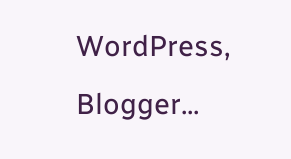WordPress, Blogger...